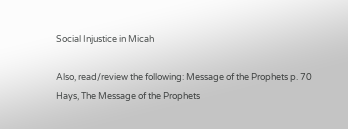Social Injustice in Micah

Also, read/review the following: Message of the Prophets p. 70 Hays, The Message of the Prophets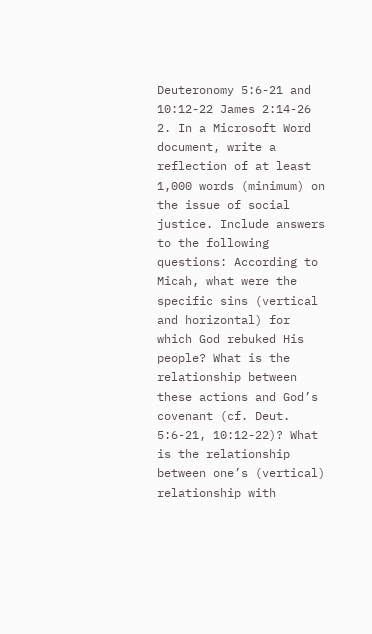Deuteronomy 5:6-21 and 10:12-22 James 2:14-26 2. In a Microsoft Word document, write a reflection of at least 1,000 words (minimum) on the issue of social justice. Include answers to the following questions: According to Micah, what were the specific sins (vertical and horizontal) for which God rebuked His people? What is the relationship between these actions and God’s covenant (cf. Deut. 5:6-21, 10:12-22)? What is the relationship between one’s (vertical) relationship with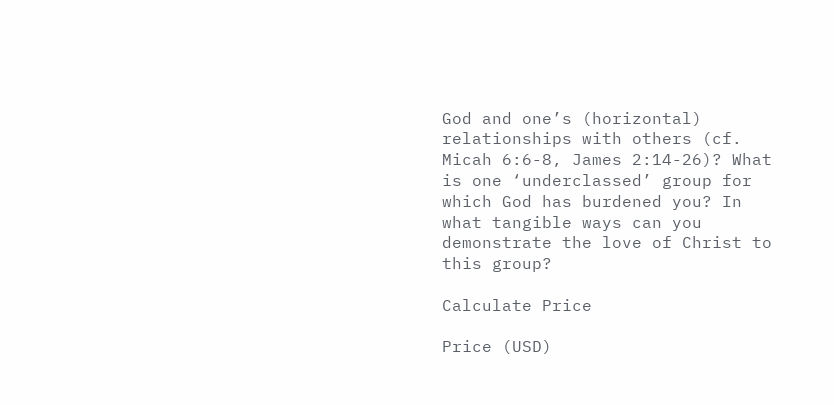God and one’s (horizontal) relationships with others (cf. Micah 6:6-8, James 2:14-26)? What is one ‘underclassed’ group for which God has burdened you? In what tangible ways can you demonstrate the love of Christ to this group?

Calculate Price

Price (USD)